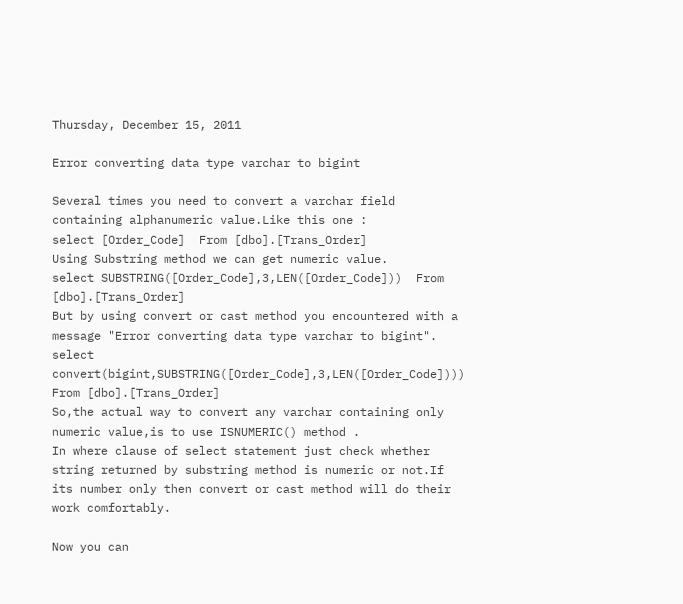Thursday, December 15, 2011

Error converting data type varchar to bigint

Several times you need to convert a varchar field containing alphanumeric value.Like this one :
select [Order_Code]  From [dbo].[Trans_Order]
Using Substring method we can get numeric value.
select SUBSTRING([Order_Code],3,LEN([Order_Code]))  From [dbo].[Trans_Order]
But by using convert or cast method you encountered with a message "Error converting data type varchar to bigint".
select convert(bigint,SUBSTRING([Order_Code],3,LEN([Order_Code])))  From [dbo].[Trans_Order]
So,the actual way to convert any varchar containing only numeric value,is to use ISNUMERIC() method .
In where clause of select statement just check whether string returned by substring method is numeric or not.If its number only then convert or cast method will do their work comfortably.

Now you can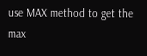use MAX method to get the max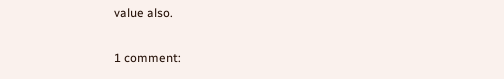value also.

1 comment: